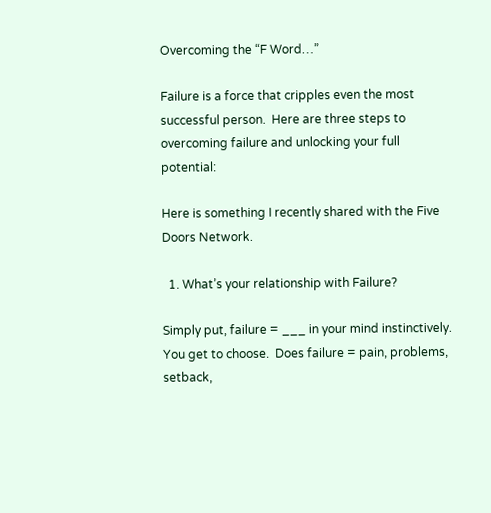Overcoming the “F Word…”

Failure is a force that cripples even the most successful person.  Here are three steps to overcoming failure and unlocking your full potential:

Here is something I recently shared with the Five Doors Network.

  1. What’s your relationship with Failure?

Simply put, failure = ___ in your mind instinctively.  You get to choose.  Does failure = pain, problems, setback,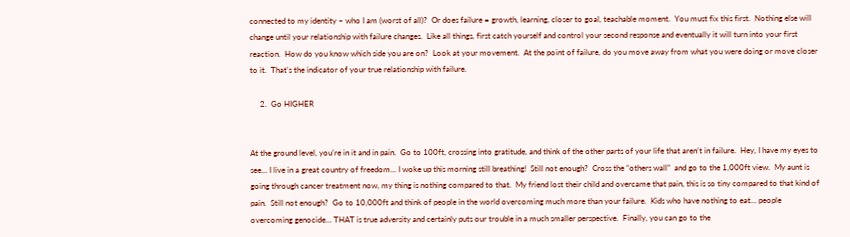connected to my identity – who I am (worst of all)?  Or does failure = growth, learning, closer to goal, teachable moment.  You must fix this first.  Nothing else will change until your relationship with failure changes.  Like all things, first catch yourself and control your second response and eventually it will turn into your first reaction.  How do you know which side you are on?  Look at your movement.  At the point of failure, do you move away from what you were doing or move closer to it.  That’s the indicator of your true relationship with failure.

     2.  Go HIGHER


At the ground level, you’re in it and in pain.  Go to 100ft, crossing into gratitude, and think of the other parts of your life that aren’t in failure.  Hey, I have my eyes to see… I live in a great country of freedom… I woke up this morning still breathing!  Still not enough?  Cross the “others wall”  and go to the 1,000ft view.  My aunt is going through cancer treatment now, my thing is nothing compared to that.  My friend lost their child and overcame that pain, this is so tiny compared to that kind of pain.  Still not enough?  Go to 10,000ft and think of people in the world overcoming much more than your failure.  Kids who have nothing to eat… people overcoming genocide… THAT is true adversity and certainly puts our trouble in a much smaller perspective.  Finally, you can go to the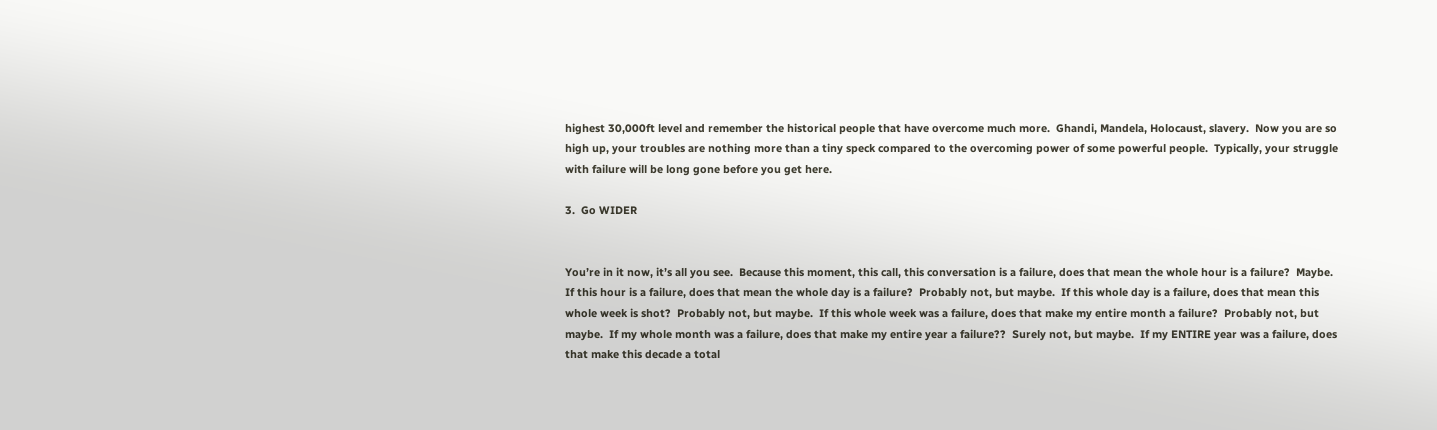highest 30,000ft level and remember the historical people that have overcome much more.  Ghandi, Mandela, Holocaust, slavery.  Now you are so high up, your troubles are nothing more than a tiny speck compared to the overcoming power of some powerful people.  Typically, your struggle with failure will be long gone before you get here.

3.  Go WIDER


You’re in it now, it’s all you see.  Because this moment, this call, this conversation is a failure, does that mean the whole hour is a failure?  Maybe.  If this hour is a failure, does that mean the whole day is a failure?  Probably not, but maybe.  If this whole day is a failure, does that mean this whole week is shot?  Probably not, but maybe.  If this whole week was a failure, does that make my entire month a failure?  Probably not, but maybe.  If my whole month was a failure, does that make my entire year a failure??  Surely not, but maybe.  If my ENTIRE year was a failure, does that make this decade a total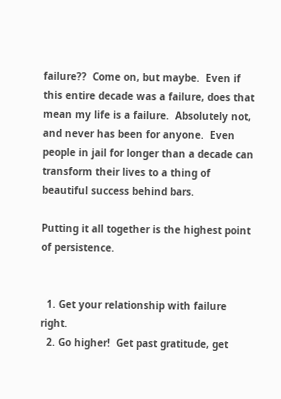failure??  Come on, but maybe.  Even if this entire decade was a failure, does that mean my life is a failure.  Absolutely not, and never has been for anyone.  Even people in jail for longer than a decade can transform their lives to a thing of beautiful success behind bars.

Putting it all together is the highest point of persistence.


  1. Get your relationship with failure right.
  2. Go higher!  Get past gratitude, get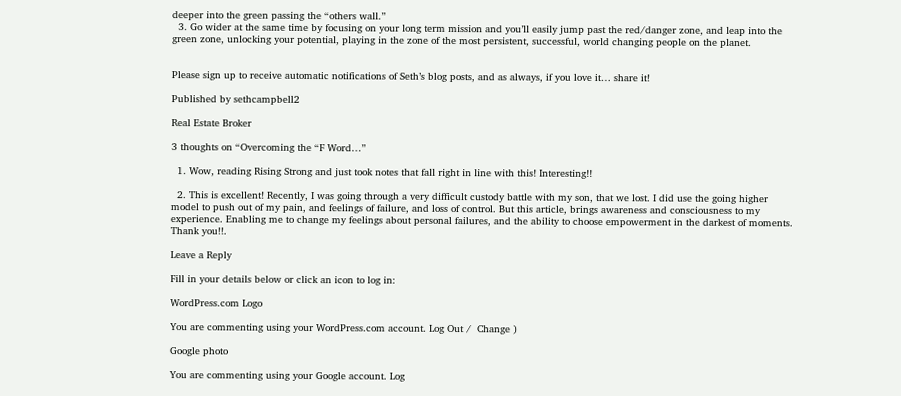deeper into the green passing the “others wall.”
  3. Go wider at the same time by focusing on your long term mission and you’ll easily jump past the red/danger zone, and leap into the green zone, unlocking your potential, playing in the zone of the most persistent, successful, world changing people on the planet.


Please sign up to receive automatic notifications of Seth’s blog posts, and as always, if you love it… share it!

Published by sethcampbell2

Real Estate Broker

3 thoughts on “Overcoming the “F Word…”

  1. Wow, reading Rising Strong and just took notes that fall right in line with this! Interesting!!

  2. This is excellent! Recently, I was going through a very difficult custody battle with my son, that we lost. I did use the going higher model to push out of my pain, and feelings of failure, and loss of control. But this article, brings awareness and consciousness to my experience. Enabling me to change my feelings about personal failures, and the ability to choose empowerment in the darkest of moments. Thank you!!.

Leave a Reply

Fill in your details below or click an icon to log in:

WordPress.com Logo

You are commenting using your WordPress.com account. Log Out /  Change )

Google photo

You are commenting using your Google account. Log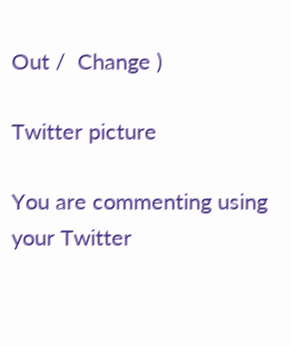Out /  Change )

Twitter picture

You are commenting using your Twitter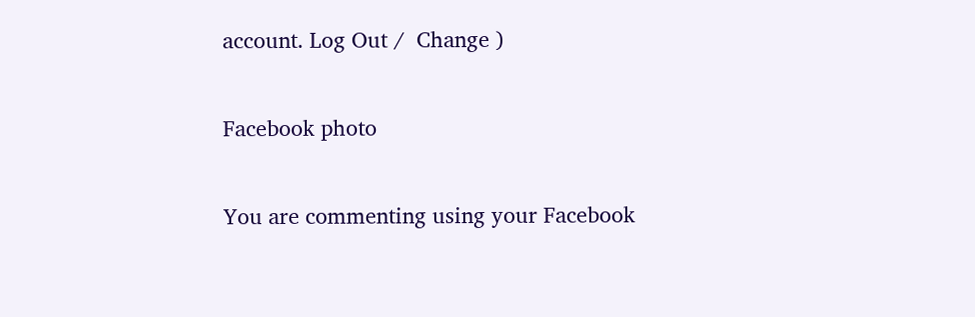account. Log Out /  Change )

Facebook photo

You are commenting using your Facebook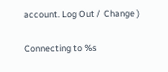account. Log Out /  Change )

Connecting to %s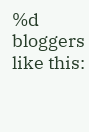%d bloggers like this: